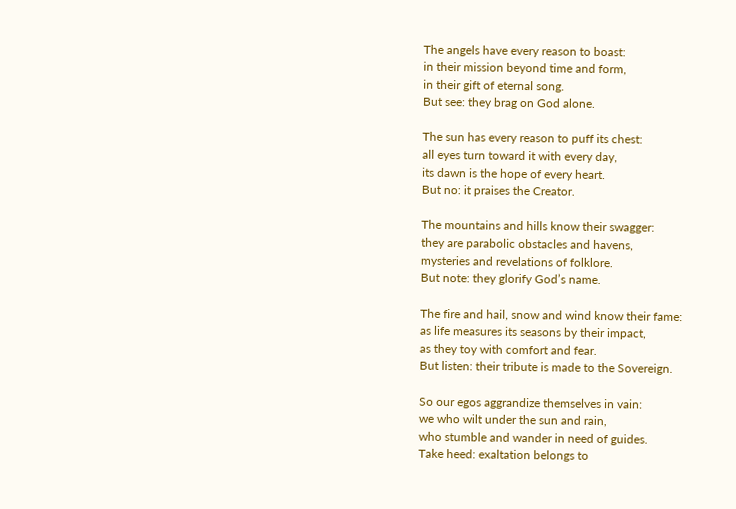The angels have every reason to boast:
in their mission beyond time and form,
in their gift of eternal song.
But see: they brag on God alone.

The sun has every reason to puff its chest:
all eyes turn toward it with every day,
its dawn is the hope of every heart.
But no: it praises the Creator.

The mountains and hills know their swagger:
they are parabolic obstacles and havens,
mysteries and revelations of folklore.
But note: they glorify God’s name.

The fire and hail, snow and wind know their fame:
as life measures its seasons by their impact,
as they toy with comfort and fear.
But listen: their tribute is made to the Sovereign.

So our egos aggrandize themselves in vain:
we who wilt under the sun and rain,
who stumble and wander in need of guides.
Take heed: exaltation belongs to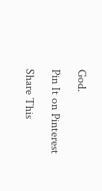God.

Pin It on Pinterest

Share This